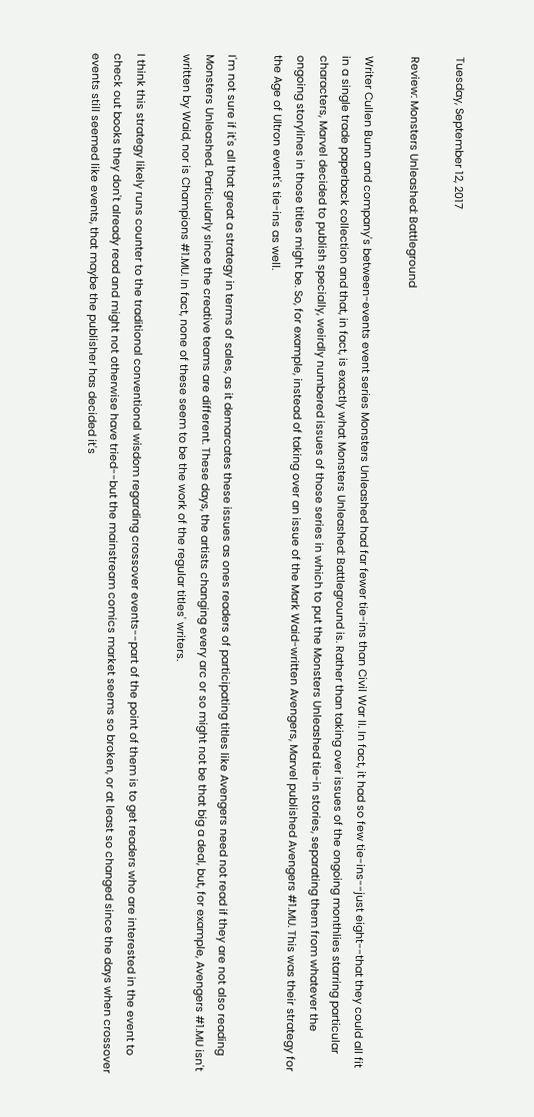Tuesday, September 12, 2017

Review: Monsters Unleashed: Battleground

Writer Cullen Bunn and company's between-events event series Monsters Unleashed had far fewer tie-ins than Civil War II. In fact, it had so few tie-ins--just eight--that they could all fit in a single trade paperback collection and that, in fact, is exactly what Monsters Unleashed: Battleground is. Rather than taking over issues of the ongoing monthlies starring particular characters, Marvel decided to publish specially, weirdly numbered issues of those series in which to put the Monsters Unleashed tie-in stories, separating them from whatever the ongoing storylines in those titles might be. So, for example, instead of taking over an issue of the Mark Waid-written Avengers, Marvel published Avengers #1.MU. This was their strategy for the Age of Ultron event's tie-ins as well.

I'm not sure if it's all that great a strategy in terms of sales, as it demarcates these issues as ones readers of participating titles like Avengers need not read if they are not also reading Monsters Unleashed. Particularly since the creative teams are different. These days, the artists changing every arc or so might not be that big a deal, but, for example, Avengers #1.MU isn't written by Waid, nor is Champions #1.MU. In fact, none of these seem to be the work of the regular titles' writers.

I think this strategy likely runs counter to the traditional conventional wisdom regarding crossover events--part of the point of them is to get readers who are interested in the event to check out books they don't already read and might not otherwise have tried--but the mainstream comics market seems so broken, or at least so changed since the days when crossover events still seemed like events, that maybe the publisher has decided it's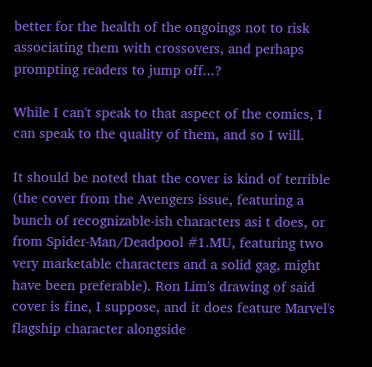better for the health of the ongoings not to risk associating them with crossovers, and perhaps prompting readers to jump off...?

While I can't speak to that aspect of the comics, I can speak to the quality of them, and so I will.

It should be noted that the cover is kind of terrible (the cover from the Avengers issue, featuring a bunch of recognizable-ish characters asi t does, or from Spider-Man/Deadpool #1.MU, featuring two very marketable characters and a solid gag, might have been preferable). Ron Lim's drawing of said cover is fine, I suppose, and it does feature Marvel's flagship character alongside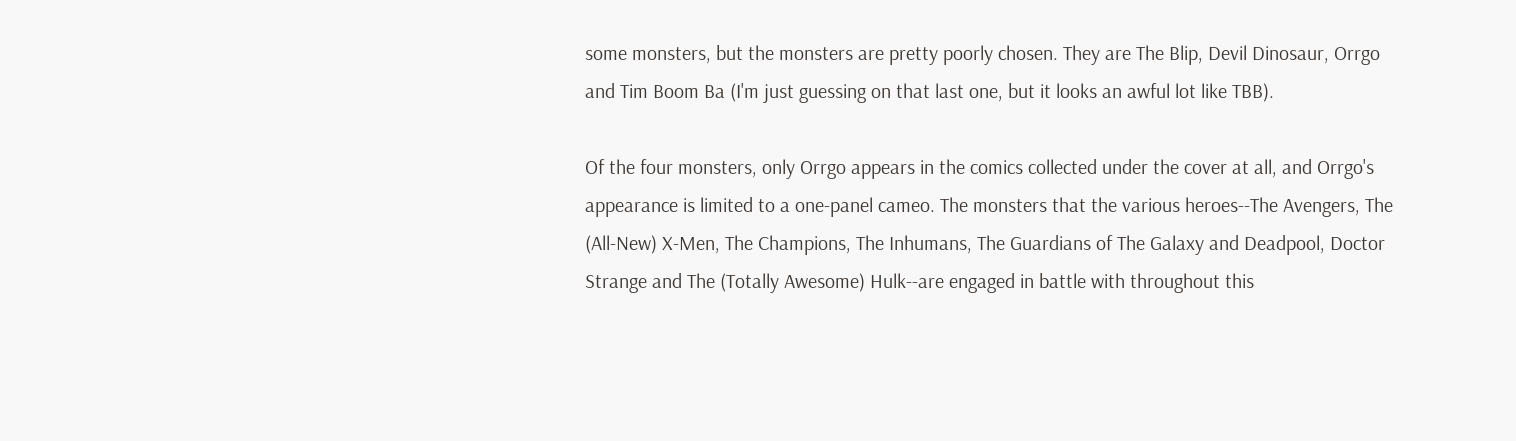some monsters, but the monsters are pretty poorly chosen. They are The Blip, Devil Dinosaur, Orrgo and Tim Boom Ba (I'm just guessing on that last one, but it looks an awful lot like TBB).

Of the four monsters, only Orrgo appears in the comics collected under the cover at all, and Orrgo's appearance is limited to a one-panel cameo. The monsters that the various heroes--The Avengers, The (All-New) X-Men, The Champions, The Inhumans, The Guardians of The Galaxy and Deadpool, Doctor Strange and The (Totally Awesome) Hulk--are engaged in battle with throughout this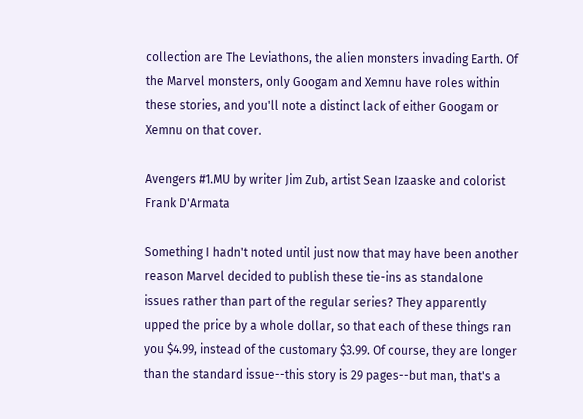collection are The Leviathons, the alien monsters invading Earth. Of the Marvel monsters, only Googam and Xemnu have roles within these stories, and you'll note a distinct lack of either Googam or Xemnu on that cover.

Avengers #1.MU by writer Jim Zub, artist Sean Izaaske and colorist Frank D'Armata

Something I hadn't noted until just now that may have been another reason Marvel decided to publish these tie-ins as standalone issues rather than part of the regular series? They apparently upped the price by a whole dollar, so that each of these things ran you $4.99, instead of the customary $3.99. Of course, they are longer than the standard issue--this story is 29 pages--but man, that's a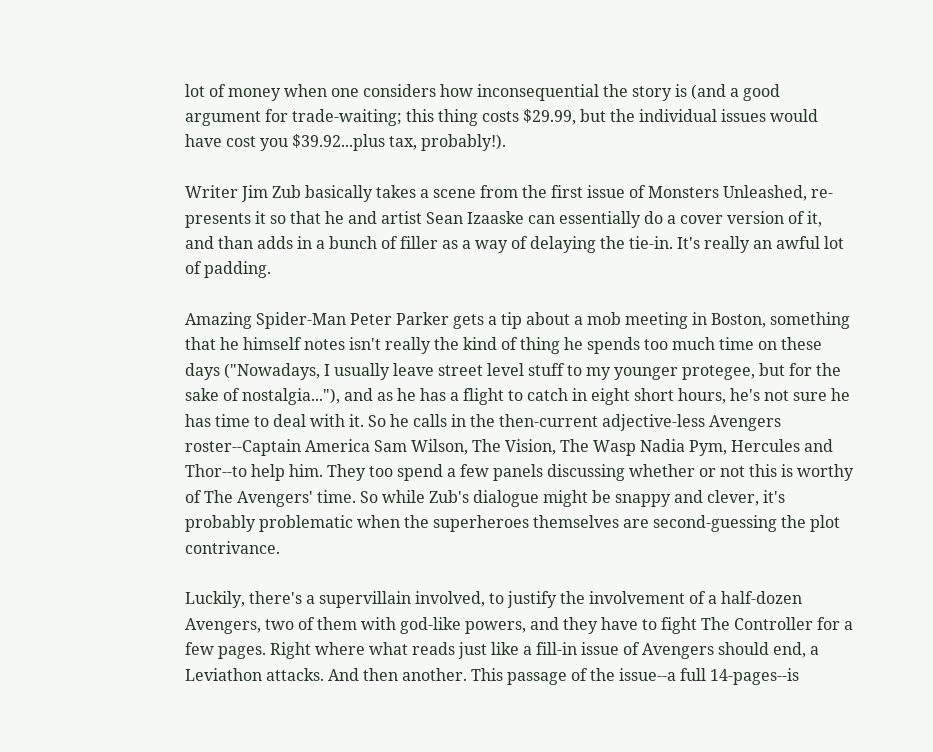lot of money when one considers how inconsequential the story is (and a good argument for trade-waiting; this thing costs $29.99, but the individual issues would have cost you $39.92...plus tax, probably!).

Writer Jim Zub basically takes a scene from the first issue of Monsters Unleashed, re-presents it so that he and artist Sean Izaaske can essentially do a cover version of it, and than adds in a bunch of filler as a way of delaying the tie-in. It's really an awful lot of padding.

Amazing Spider-Man Peter Parker gets a tip about a mob meeting in Boston, something that he himself notes isn't really the kind of thing he spends too much time on these days ("Nowadays, I usually leave street level stuff to my younger protegee, but for the sake of nostalgia..."), and as he has a flight to catch in eight short hours, he's not sure he has time to deal with it. So he calls in the then-current adjective-less Avengers roster--Captain America Sam Wilson, The Vision, The Wasp Nadia Pym, Hercules and Thor--to help him. They too spend a few panels discussing whether or not this is worthy of The Avengers' time. So while Zub's dialogue might be snappy and clever, it's probably problematic when the superheroes themselves are second-guessing the plot contrivance.

Luckily, there's a supervillain involved, to justify the involvement of a half-dozen Avengers, two of them with god-like powers, and they have to fight The Controller for a few pages. Right where what reads just like a fill-in issue of Avengers should end, a Leviathon attacks. And then another. This passage of the issue--a full 14-pages--is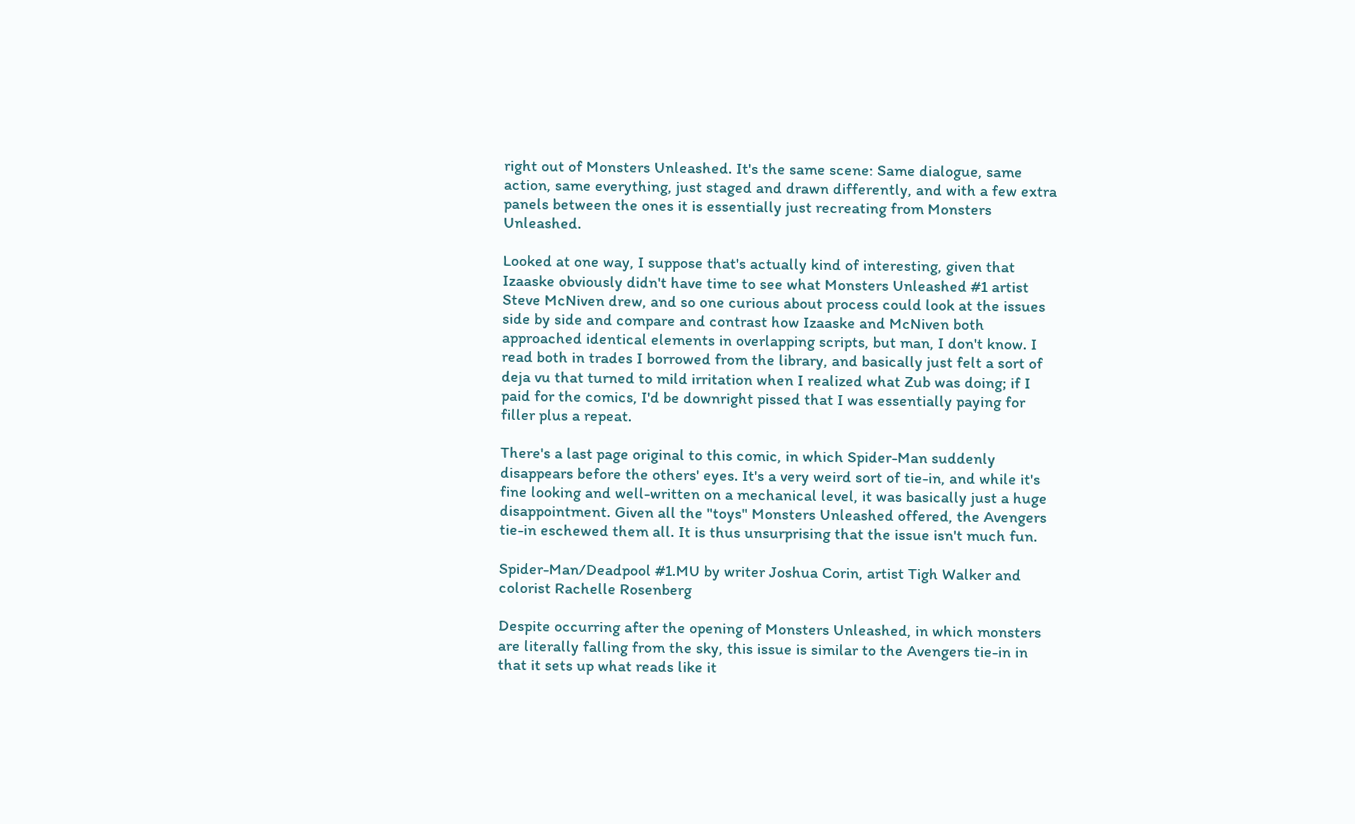right out of Monsters Unleashed. It's the same scene: Same dialogue, same action, same everything, just staged and drawn differently, and with a few extra panels between the ones it is essentially just recreating from Monsters Unleashed.

Looked at one way, I suppose that's actually kind of interesting, given that Izaaske obviously didn't have time to see what Monsters Unleashed #1 artist Steve McNiven drew, and so one curious about process could look at the issues side by side and compare and contrast how Izaaske and McNiven both approached identical elements in overlapping scripts, but man, I don't know. I read both in trades I borrowed from the library, and basically just felt a sort of deja vu that turned to mild irritation when I realized what Zub was doing; if I paid for the comics, I'd be downright pissed that I was essentially paying for filler plus a repeat.

There's a last page original to this comic, in which Spider-Man suddenly disappears before the others' eyes. It's a very weird sort of tie-in, and while it's fine looking and well-written on a mechanical level, it was basically just a huge disappointment. Given all the "toys" Monsters Unleashed offered, the Avengers tie-in eschewed them all. It is thus unsurprising that the issue isn't much fun.

Spider-Man/Deadpool #1.MU by writer Joshua Corin, artist Tigh Walker and colorist Rachelle Rosenberg

Despite occurring after the opening of Monsters Unleashed, in which monsters are literally falling from the sky, this issue is similar to the Avengers tie-in in that it sets up what reads like it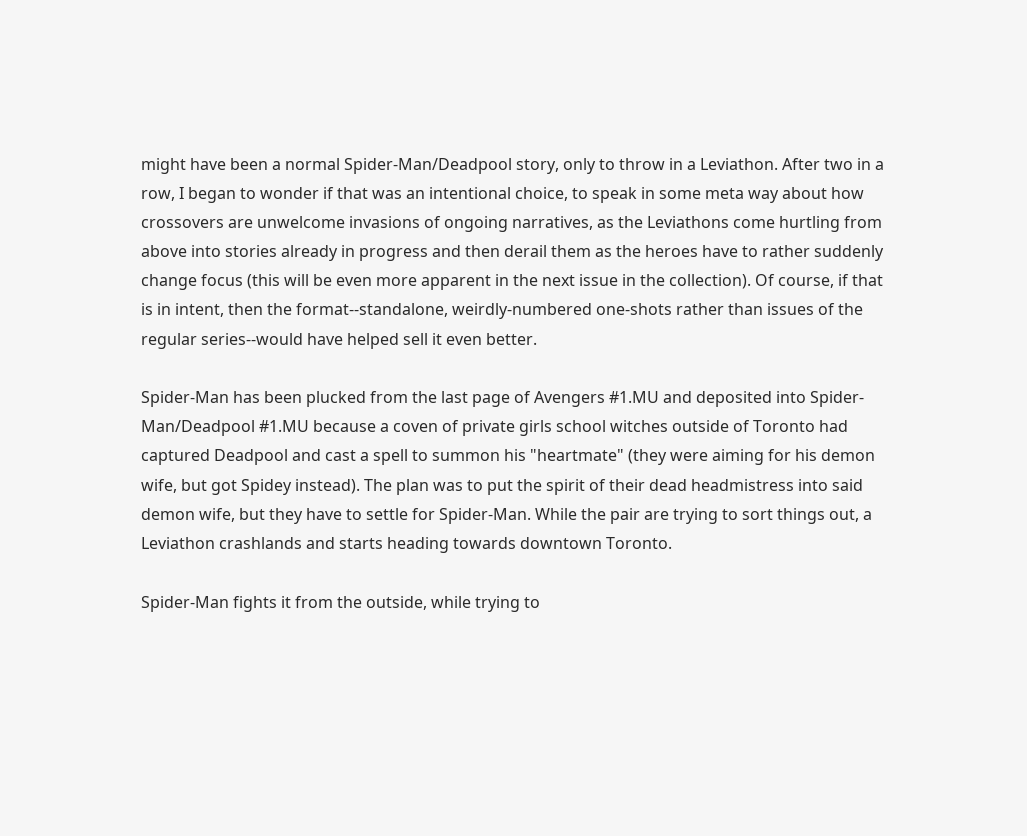might have been a normal Spider-Man/Deadpool story, only to throw in a Leviathon. After two in a row, I began to wonder if that was an intentional choice, to speak in some meta way about how crossovers are unwelcome invasions of ongoing narratives, as the Leviathons come hurtling from above into stories already in progress and then derail them as the heroes have to rather suddenly change focus (this will be even more apparent in the next issue in the collection). Of course, if that is in intent, then the format--standalone, weirdly-numbered one-shots rather than issues of the regular series--would have helped sell it even better.

Spider-Man has been plucked from the last page of Avengers #1.MU and deposited into Spider-Man/Deadpool #1.MU because a coven of private girls school witches outside of Toronto had captured Deadpool and cast a spell to summon his "heartmate" (they were aiming for his demon wife, but got Spidey instead). The plan was to put the spirit of their dead headmistress into said demon wife, but they have to settle for Spider-Man. While the pair are trying to sort things out, a Leviathon crashlands and starts heading towards downtown Toronto.

Spider-Man fights it from the outside, while trying to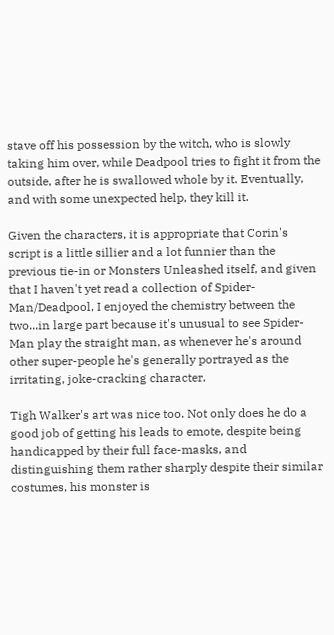stave off his possession by the witch, who is slowly taking him over, while Deadpool tries to fight it from the outside, after he is swallowed whole by it. Eventually, and with some unexpected help, they kill it.

Given the characters, it is appropriate that Corin's script is a little sillier and a lot funnier than the previous tie-in or Monsters Unleashed itself, and given that I haven't yet read a collection of Spider-Man/Deadpool, I enjoyed the chemistry between the two...in large part because it's unusual to see Spider-Man play the straight man, as whenever he's around other super-people he's generally portrayed as the irritating, joke-cracking character.

Tigh Walker's art was nice too. Not only does he do a good job of getting his leads to emote, despite being handicapped by their full face-masks, and distinguishing them rather sharply despite their similar costumes, his monster is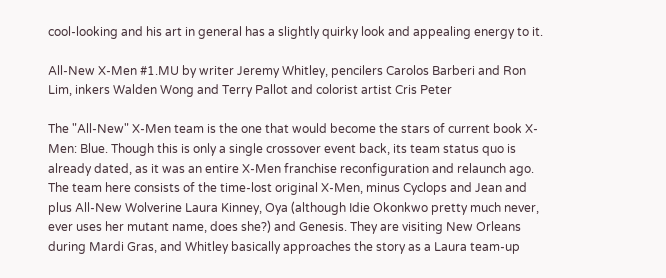cool-looking and his art in general has a slightly quirky look and appealing energy to it.

All-New X-Men #1.MU by writer Jeremy Whitley, pencilers Carolos Barberi and Ron Lim, inkers Walden Wong and Terry Pallot and colorist artist Cris Peter

The "All-New" X-Men team is the one that would become the stars of current book X-Men: Blue. Though this is only a single crossover event back, its team status quo is already dated, as it was an entire X-Men franchise reconfiguration and relaunch ago. The team here consists of the time-lost original X-Men, minus Cyclops and Jean and plus All-New Wolverine Laura Kinney, Oya (although Idie Okonkwo pretty much never, ever uses her mutant name, does she?) and Genesis. They are visiting New Orleans during Mardi Gras, and Whitley basically approaches the story as a Laura team-up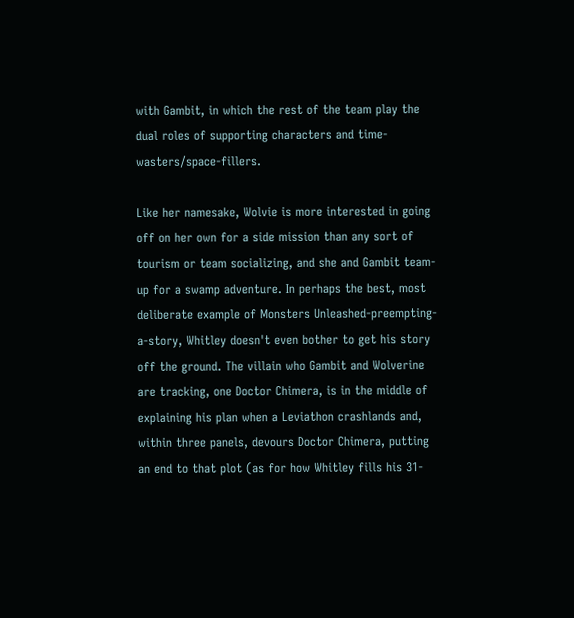with Gambit, in which the rest of the team play the dual roles of supporting characters and time-wasters/space-fillers.

Like her namesake, Wolvie is more interested in going off on her own for a side mission than any sort of tourism or team socializing, and she and Gambit team-up for a swamp adventure. In perhaps the best, most deliberate example of Monsters Unleashed-preempting-a-story, Whitley doesn't even bother to get his story off the ground. The villain who Gambit and Wolverine are tracking, one Doctor Chimera, is in the middle of explaining his plan when a Leviathon crashlands and, within three panels, devours Doctor Chimera, putting an end to that plot (as for how Whitley fills his 31-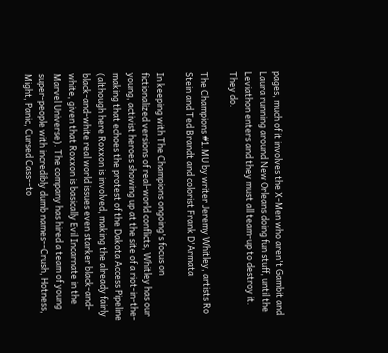pages, much of it involves the X-Men who aren't Gambit and Laura running around New Orleans doing fun stuff, until the Leviathon enters and they must all team-up to destroy it. They do.

The Champions #1.MU by writer Jeremy Whitley, artists Ro Stein and Ted Brandt and colorist Frank D'Armata

In keeping with The Champions ongoing's focus on fictionalized versions of real-world conflicts, Whitley has our young, activist heroes showing up at the site of a riot-in-the-making that echoes the protest of the Dakota Access Pipeline (although here Roxxon is involved, making the already fairly black-and-white real world issues even starker black-and-white, given that Roxxon is basically Evil Incarnate in the Marvel Universe). The company has hired a team of young super-people with incredibly dumb names--Crush, Hotness, Might, Panic, Cursed Cass--to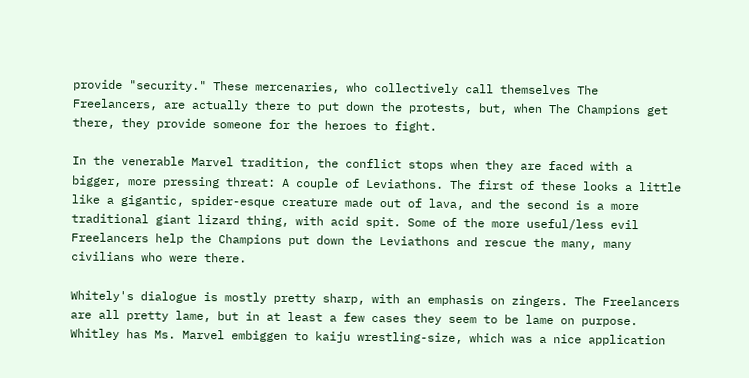provide "security." These mercenaries, who collectively call themselves The Freelancers, are actually there to put down the protests, but, when The Champions get there, they provide someone for the heroes to fight.

In the venerable Marvel tradition, the conflict stops when they are faced with a bigger, more pressing threat: A couple of Leviathons. The first of these looks a little like a gigantic, spider-esque creature made out of lava, and the second is a more traditional giant lizard thing, with acid spit. Some of the more useful/less evil Freelancers help the Champions put down the Leviathons and rescue the many, many civilians who were there.

Whitely's dialogue is mostly pretty sharp, with an emphasis on zingers. The Freelancers are all pretty lame, but in at least a few cases they seem to be lame on purpose. Whitley has Ms. Marvel embiggen to kaiju wrestling-size, which was a nice application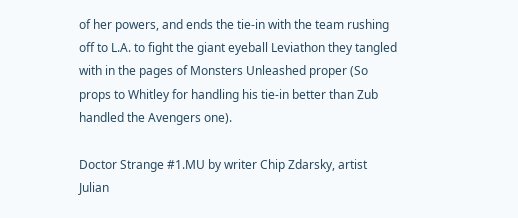of her powers, and ends the tie-in with the team rushing off to L.A. to fight the giant eyeball Leviathon they tangled with in the pages of Monsters Unleashed proper (So props to Whitley for handling his tie-in better than Zub handled the Avengers one).

Doctor Strange #1.MU by writer Chip Zdarsky, artist Julian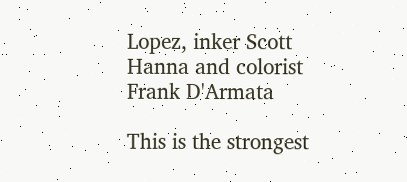Lopez, inker Scott Hanna and colorist Frank D'Armata

This is the strongest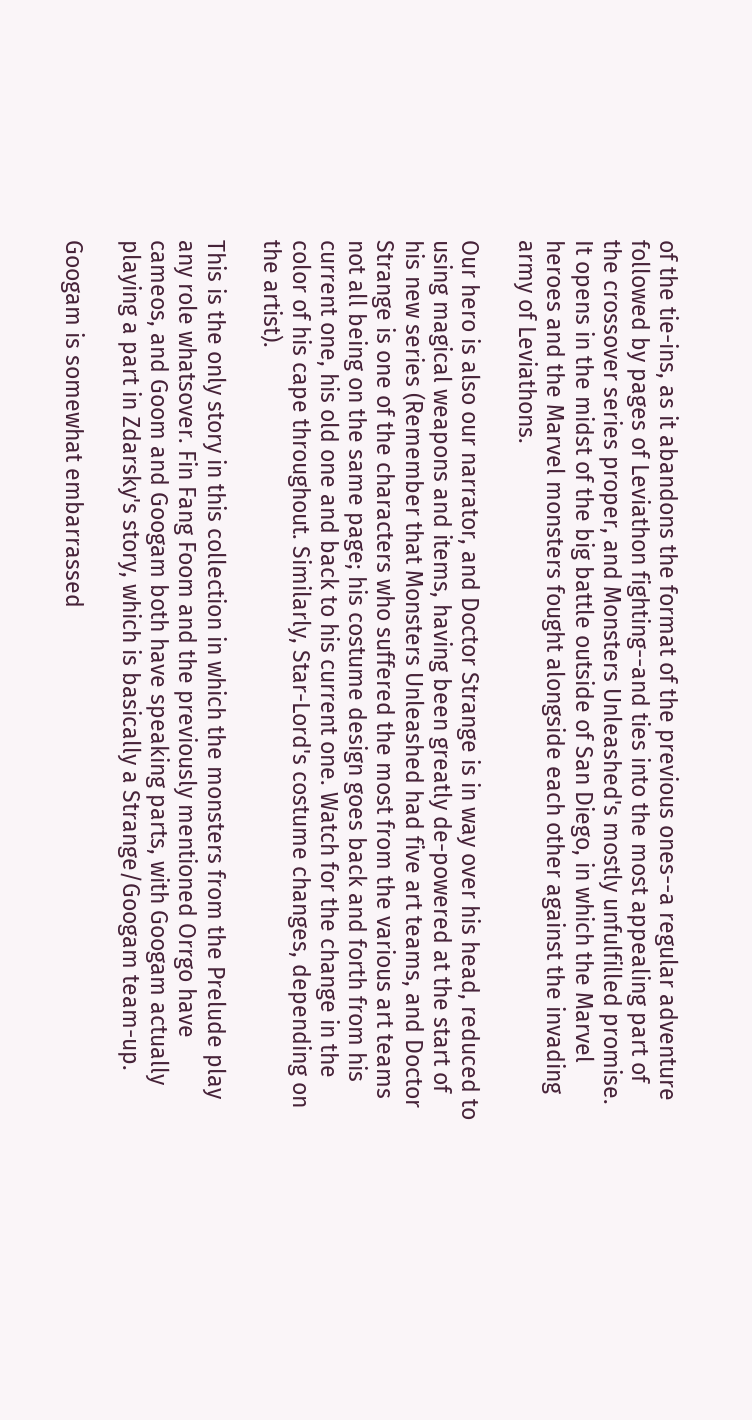of the tie-ins, as it abandons the format of the previous ones--a regular adventure followed by pages of Leviathon fighting--and ties into the most appealing part of the crossover series proper, and Monsters Unleashed's mostly unfulfilled promise. It opens in the midst of the big battle outside of San Diego, in which the Marvel heroes and the Marvel monsters fought alongside each other against the invading army of Leviathons.

Our hero is also our narrator, and Doctor Strange is in way over his head, reduced to using magical weapons and items, having been greatly de-powered at the start of his new series (Remember that Monsters Unleashed had five art teams, and Doctor Strange is one of the characters who suffered the most from the various art teams not all being on the same page; his costume design goes back and forth from his current one, his old one and back to his current one. Watch for the change in the color of his cape throughout. Similarly, Star-Lord's costume changes, depending on the artist).

This is the only story in this collection in which the monsters from the Prelude play any role whatsover. Fin Fang Foom and the previously mentioned Orrgo have cameos, and Goom and Googam both have speaking parts, with Googam actually playing a part in Zdarsky's story, which is basically a Strange/Googam team-up.

Googam is somewhat embarrassed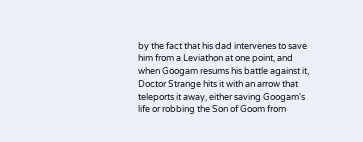by the fact that his dad intervenes to save him from a Leviathon at one point, and when Googam resums his battle against it, Doctor Strange hits it with an arrow that teleports it away, either saving Googam's life or robbing the Son of Goom from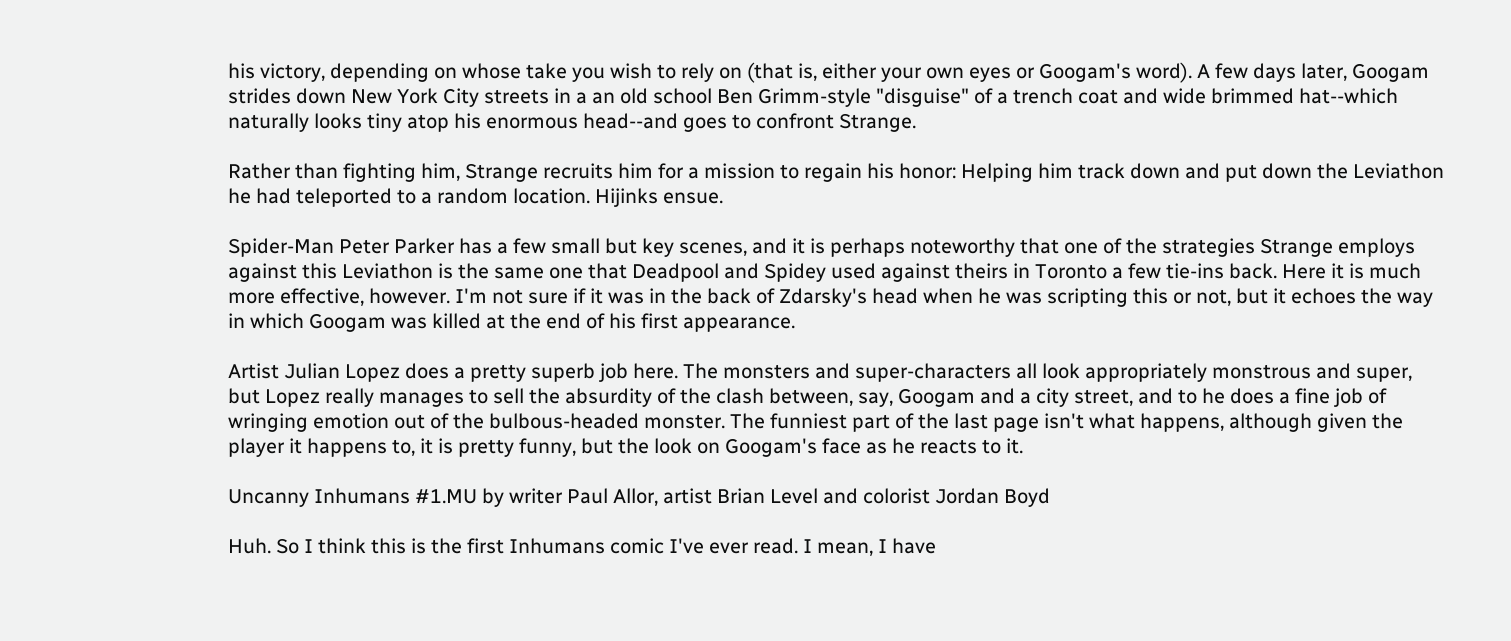his victory, depending on whose take you wish to rely on (that is, either your own eyes or Googam's word). A few days later, Googam strides down New York City streets in a an old school Ben Grimm-style "disguise" of a trench coat and wide brimmed hat--which naturally looks tiny atop his enormous head--and goes to confront Strange.

Rather than fighting him, Strange recruits him for a mission to regain his honor: Helping him track down and put down the Leviathon he had teleported to a random location. Hijinks ensue.

Spider-Man Peter Parker has a few small but key scenes, and it is perhaps noteworthy that one of the strategies Strange employs against this Leviathon is the same one that Deadpool and Spidey used against theirs in Toronto a few tie-ins back. Here it is much more effective, however. I'm not sure if it was in the back of Zdarsky's head when he was scripting this or not, but it echoes the way in which Googam was killed at the end of his first appearance.

Artist Julian Lopez does a pretty superb job here. The monsters and super-characters all look appropriately monstrous and super, but Lopez really manages to sell the absurdity of the clash between, say, Googam and a city street, and to he does a fine job of wringing emotion out of the bulbous-headed monster. The funniest part of the last page isn't what happens, although given the player it happens to, it is pretty funny, but the look on Googam's face as he reacts to it.

Uncanny Inhumans #1.MU by writer Paul Allor, artist Brian Level and colorist Jordan Boyd

Huh. So I think this is the first Inhumans comic I've ever read. I mean, I have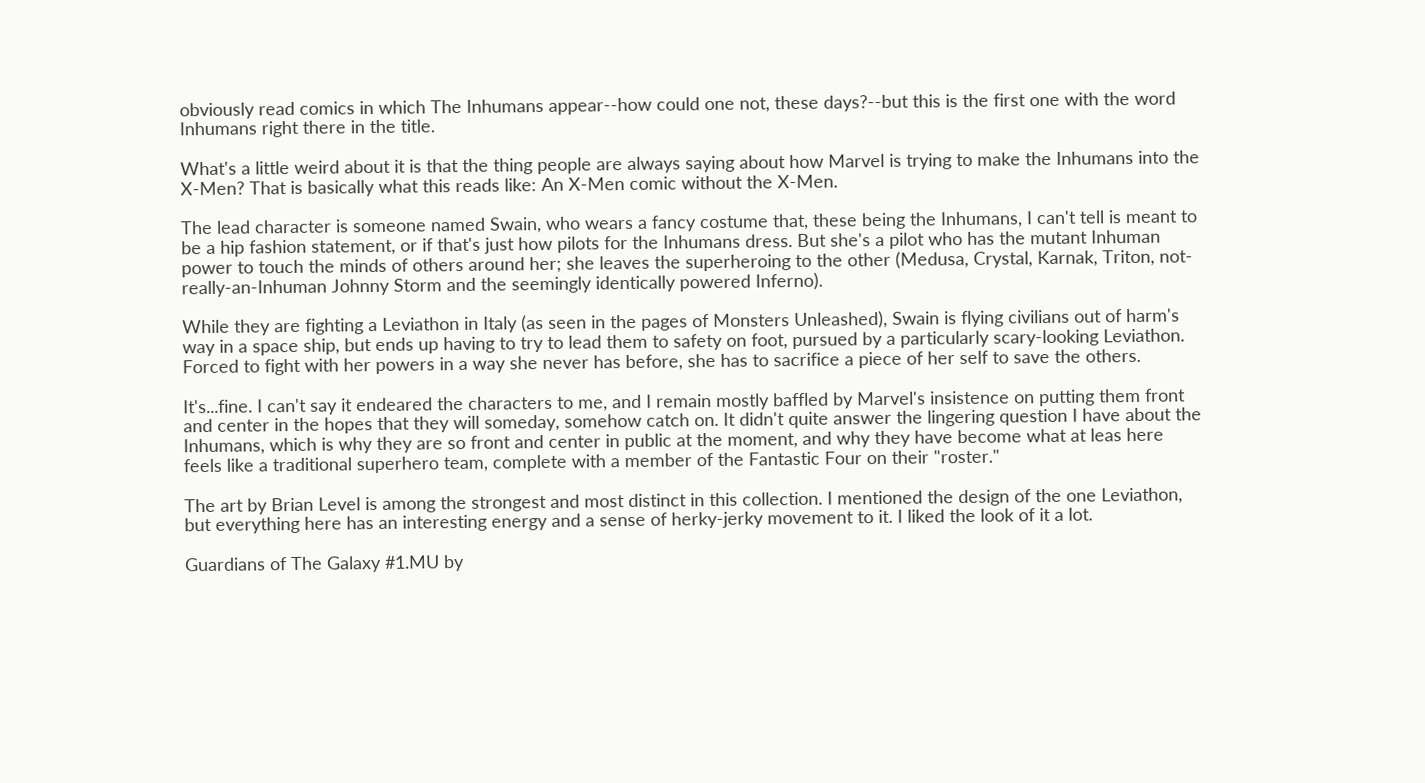obviously read comics in which The Inhumans appear--how could one not, these days?--but this is the first one with the word Inhumans right there in the title.

What's a little weird about it is that the thing people are always saying about how Marvel is trying to make the Inhumans into the X-Men? That is basically what this reads like: An X-Men comic without the X-Men.

The lead character is someone named Swain, who wears a fancy costume that, these being the Inhumans, I can't tell is meant to be a hip fashion statement, or if that's just how pilots for the Inhumans dress. But she's a pilot who has the mutant Inhuman power to touch the minds of others around her; she leaves the superheroing to the other (Medusa, Crystal, Karnak, Triton, not-really-an-Inhuman Johnny Storm and the seemingly identically powered Inferno).

While they are fighting a Leviathon in Italy (as seen in the pages of Monsters Unleashed), Swain is flying civilians out of harm's way in a space ship, but ends up having to try to lead them to safety on foot, pursued by a particularly scary-looking Leviathon. Forced to fight with her powers in a way she never has before, she has to sacrifice a piece of her self to save the others.

It's...fine. I can't say it endeared the characters to me, and I remain mostly baffled by Marvel's insistence on putting them front and center in the hopes that they will someday, somehow catch on. It didn't quite answer the lingering question I have about the Inhumans, which is why they are so front and center in public at the moment, and why they have become what at leas here feels like a traditional superhero team, complete with a member of the Fantastic Four on their "roster."

The art by Brian Level is among the strongest and most distinct in this collection. I mentioned the design of the one Leviathon, but everything here has an interesting energy and a sense of herky-jerky movement to it. I liked the look of it a lot.

Guardians of The Galaxy #1.MU by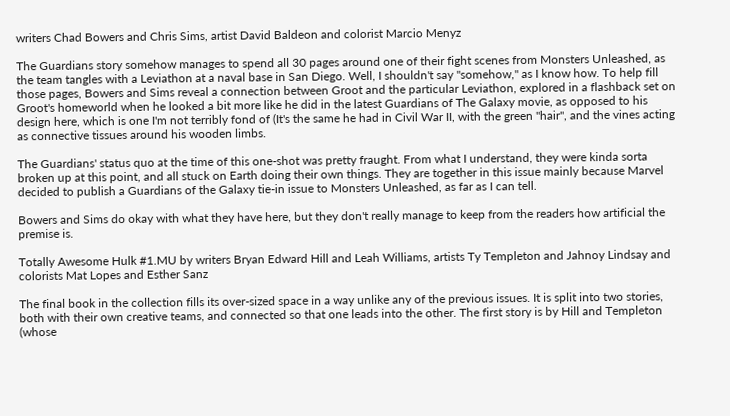writers Chad Bowers and Chris Sims, artist David Baldeon and colorist Marcio Menyz

The Guardians story somehow manages to spend all 30 pages around one of their fight scenes from Monsters Unleashed, as the team tangles with a Leviathon at a naval base in San Diego. Well, I shouldn't say "somehow," as I know how. To help fill those pages, Bowers and Sims reveal a connection between Groot and the particular Leviathon, explored in a flashback set on Groot's homeworld when he looked a bit more like he did in the latest Guardians of The Galaxy movie, as opposed to his design here, which is one I'm not terribly fond of (It's the same he had in Civil War II, with the green "hair", and the vines acting as connective tissues around his wooden limbs.

The Guardians' status quo at the time of this one-shot was pretty fraught. From what I understand, they were kinda sorta broken up at this point, and all stuck on Earth doing their own things. They are together in this issue mainly because Marvel decided to publish a Guardians of the Galaxy tie-in issue to Monsters Unleashed, as far as I can tell.

Bowers and Sims do okay with what they have here, but they don't really manage to keep from the readers how artificial the premise is.

Totally Awesome Hulk #1.MU by writers Bryan Edward Hill and Leah Williams, artists Ty Templeton and Jahnoy Lindsay and colorists Mat Lopes and Esther Sanz

The final book in the collection fills its over-sized space in a way unlike any of the previous issues. It is split into two stories, both with their own creative teams, and connected so that one leads into the other. The first story is by Hill and Templeton (whose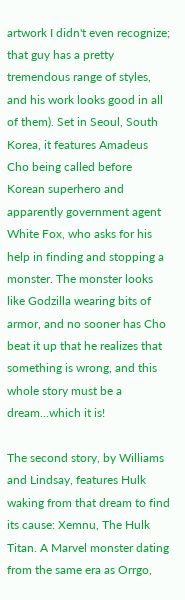artwork I didn't even recognize; that guy has a pretty tremendous range of styles, and his work looks good in all of them). Set in Seoul, South Korea, it features Amadeus Cho being called before Korean superhero and apparently government agent White Fox, who asks for his help in finding and stopping a monster. The monster looks like Godzilla wearing bits of armor, and no sooner has Cho beat it up that he realizes that something is wrong, and this whole story must be a dream...which it is!

The second story, by Williams and Lindsay, features Hulk waking from that dream to find its cause: Xemnu, The Hulk Titan. A Marvel monster dating from the same era as Orrgo,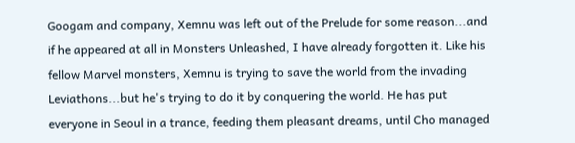Googam and company, Xemnu was left out of the Prelude for some reason...and if he appeared at all in Monsters Unleashed, I have already forgotten it. Like his fellow Marvel monsters, Xemnu is trying to save the world from the invading Leviathons...but he's trying to do it by conquering the world. He has put everyone in Seoul in a trance, feeding them pleasant dreams, until Cho managed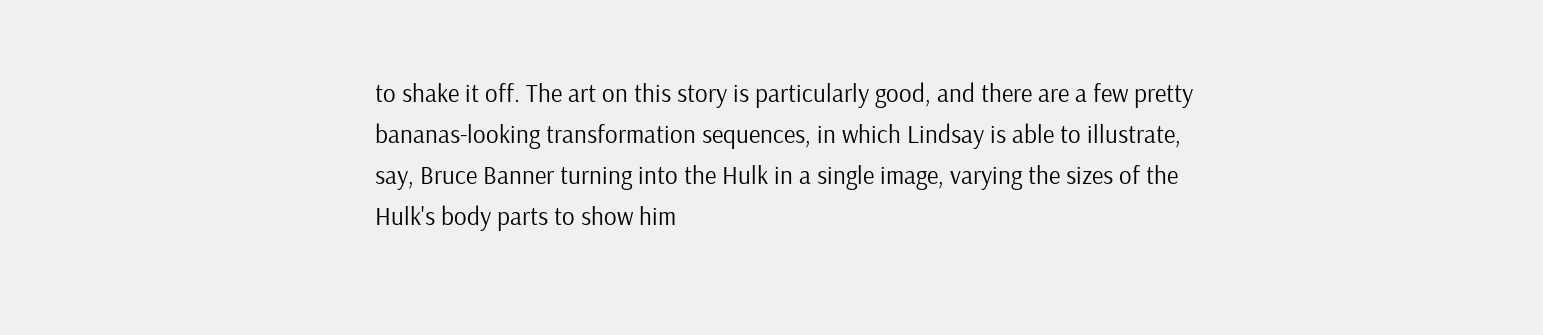to shake it off. The art on this story is particularly good, and there are a few pretty bananas-looking transformation sequences, in which Lindsay is able to illustrate, say, Bruce Banner turning into the Hulk in a single image, varying the sizes of the Hulk's body parts to show him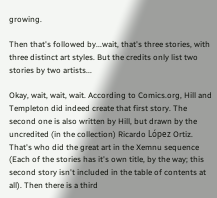growing.

Then that's followed by...wait, that's three stories, with three distinct art styles. But the credits only list two stories by two artists...

Okay, wait, wait, wait. According to Comics.org, Hill and Templeton did indeed create that first story. The second one is also written by Hill, but drawn by the uncredited (in the collection) Ricardo López Ortiz. That's who did the great art in the Xemnu sequence (Each of the stories has it's own title, by the way; this second story isn't included in the table of contents at all). Then there is a third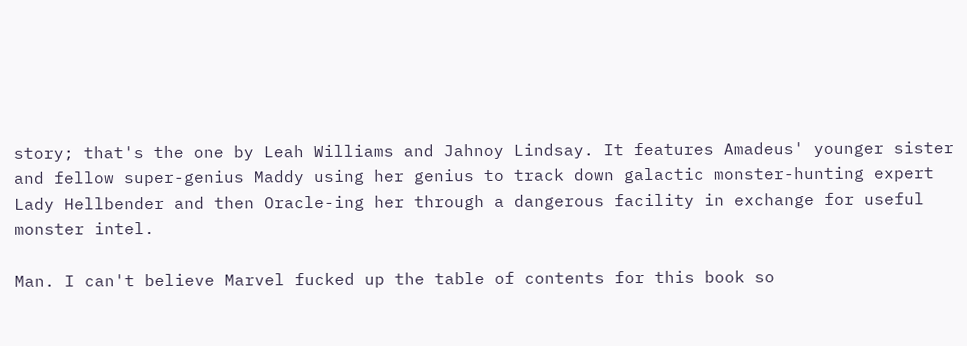story; that's the one by Leah Williams and Jahnoy Lindsay. It features Amadeus' younger sister and fellow super-genius Maddy using her genius to track down galactic monster-hunting expert Lady Hellbender and then Oracle-ing her through a dangerous facility in exchange for useful monster intel.

Man. I can't believe Marvel fucked up the table of contents for this book so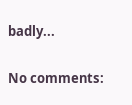badly...

No comments: